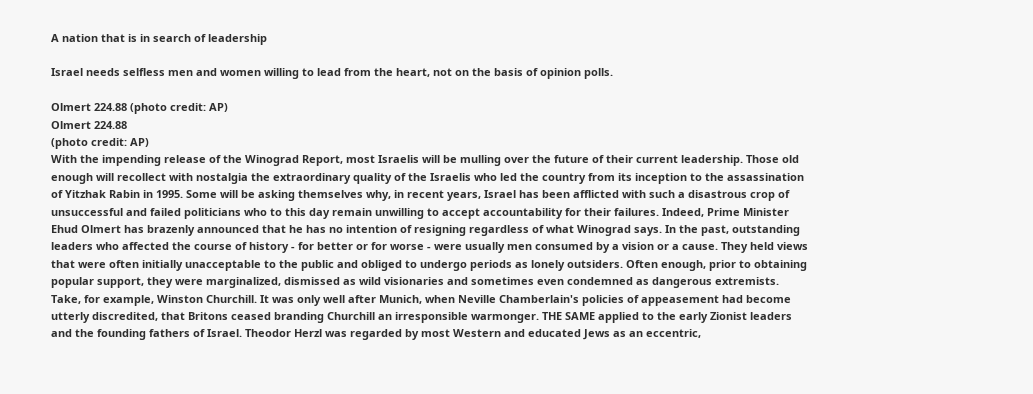A nation that is in search of leadership

Israel needs selfless men and women willing to lead from the heart, not on the basis of opinion polls.

Olmert 224.88 (photo credit: AP)
Olmert 224.88
(photo credit: AP)
With the impending release of the Winograd Report, most Israelis will be mulling over the future of their current leadership. Those old enough will recollect with nostalgia the extraordinary quality of the Israelis who led the country from its inception to the assassination of Yitzhak Rabin in 1995. Some will be asking themselves why, in recent years, Israel has been afflicted with such a disastrous crop of unsuccessful and failed politicians who to this day remain unwilling to accept accountability for their failures. Indeed, Prime Minister Ehud Olmert has brazenly announced that he has no intention of resigning regardless of what Winograd says. In the past, outstanding leaders who affected the course of history - for better or for worse - were usually men consumed by a vision or a cause. They held views that were often initially unacceptable to the public and obliged to undergo periods as lonely outsiders. Often enough, prior to obtaining popular support, they were marginalized, dismissed as wild visionaries and sometimes even condemned as dangerous extremists. Take, for example, Winston Churchill. It was only well after Munich, when Neville Chamberlain's policies of appeasement had become utterly discredited, that Britons ceased branding Churchill an irresponsible warmonger. THE SAME applied to the early Zionist leaders and the founding fathers of Israel. Theodor Herzl was regarded by most Western and educated Jews as an eccentric,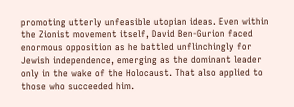promoting utterly unfeasible utopian ideas. Even within the Zionist movement itself, David Ben-Gurion faced enormous opposition as he battled unflinchingly for Jewish independence, emerging as the dominant leader only in the wake of the Holocaust. That also applied to those who succeeded him.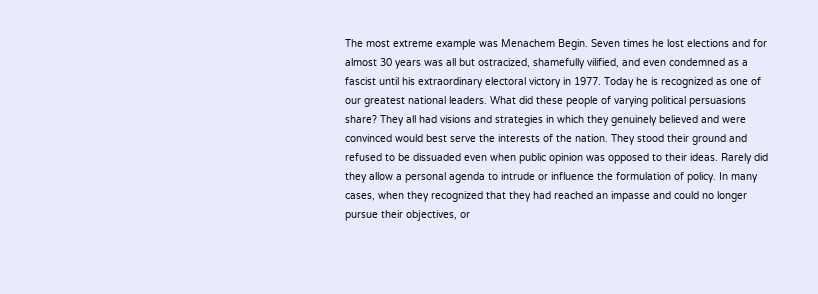The most extreme example was Menachem Begin. Seven times he lost elections and for almost 30 years was all but ostracized, shamefully vilified, and even condemned as a fascist until his extraordinary electoral victory in 1977. Today he is recognized as one of our greatest national leaders. What did these people of varying political persuasions share? They all had visions and strategies in which they genuinely believed and were convinced would best serve the interests of the nation. They stood their ground and refused to be dissuaded even when public opinion was opposed to their ideas. Rarely did they allow a personal agenda to intrude or influence the formulation of policy. In many cases, when they recognized that they had reached an impasse and could no longer pursue their objectives, or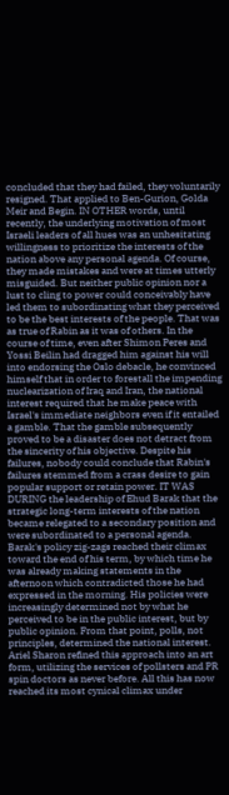concluded that they had failed, they voluntarily resigned. That applied to Ben-Gurion, Golda Meir and Begin. IN OTHER words, until recently, the underlying motivation of most Israeli leaders of all hues was an unhesitating willingness to prioritize the interests of the nation above any personal agenda. Of course, they made mistakes and were at times utterly misguided. But neither public opinion nor a lust to cling to power could conceivably have led them to subordinating what they perceived to be the best interests of the people. That was as true of Rabin as it was of others. In the course of time, even after Shimon Peres and Yossi Beilin had dragged him against his will into endorsing the Oslo debacle, he convinced himself that in order to forestall the impending nuclearization of Iraq and Iran, the national interest required that he make peace with Israel's immediate neighbors even if it entailed a gamble. That the gamble subsequently proved to be a disaster does not detract from the sincerity of his objective. Despite his failures, nobody could conclude that Rabin's failures stemmed from a crass desire to gain popular support or retain power. IT WAS DURING the leadership of Ehud Barak that the strategic long-term interests of the nation became relegated to a secondary position and were subordinated to a personal agenda. Barak's policy zig-zags reached their climax toward the end of his term, by which time he was already making statements in the afternoon which contradicted those he had expressed in the morning. His policies were increasingly determined not by what he perceived to be in the public interest, but by public opinion. From that point, polls, not principles, determined the national interest. Ariel Sharon refined this approach into an art form, utilizing the services of pollsters and PR spin doctors as never before. All this has now reached its most cynical climax under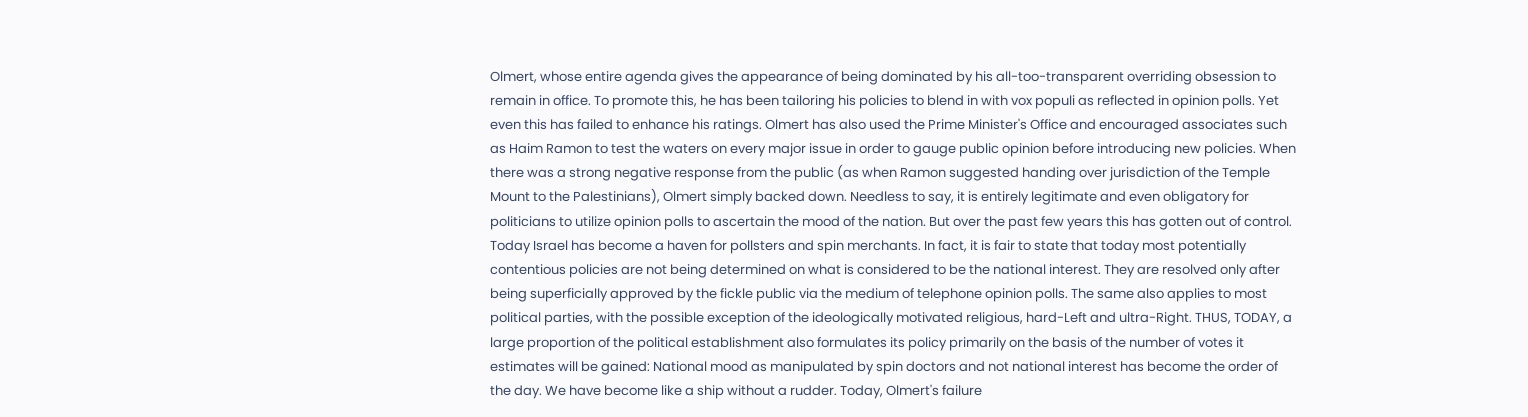Olmert, whose entire agenda gives the appearance of being dominated by his all-too-transparent overriding obsession to remain in office. To promote this, he has been tailoring his policies to blend in with vox populi as reflected in opinion polls. Yet even this has failed to enhance his ratings. Olmert has also used the Prime Minister's Office and encouraged associates such as Haim Ramon to test the waters on every major issue in order to gauge public opinion before introducing new policies. When there was a strong negative response from the public (as when Ramon suggested handing over jurisdiction of the Temple Mount to the Palestinians), Olmert simply backed down. Needless to say, it is entirely legitimate and even obligatory for politicians to utilize opinion polls to ascertain the mood of the nation. But over the past few years this has gotten out of control. Today Israel has become a haven for pollsters and spin merchants. In fact, it is fair to state that today most potentially contentious policies are not being determined on what is considered to be the national interest. They are resolved only after being superficially approved by the fickle public via the medium of telephone opinion polls. The same also applies to most political parties, with the possible exception of the ideologically motivated religious, hard-Left and ultra-Right. THUS, TODAY, a large proportion of the political establishment also formulates its policy primarily on the basis of the number of votes it estimates will be gained: National mood as manipulated by spin doctors and not national interest has become the order of the day. We have become like a ship without a rudder. Today, Olmert's failure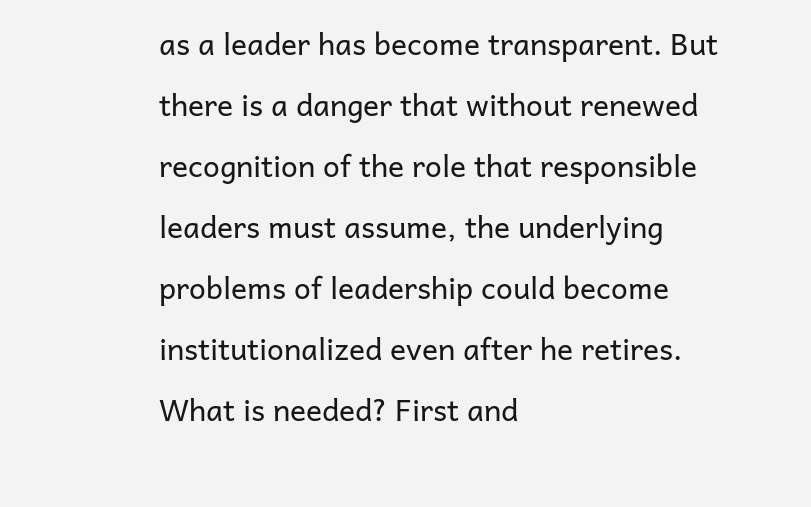as a leader has become transparent. But there is a danger that without renewed recognition of the role that responsible leaders must assume, the underlying problems of leadership could become institutionalized even after he retires. What is needed? First and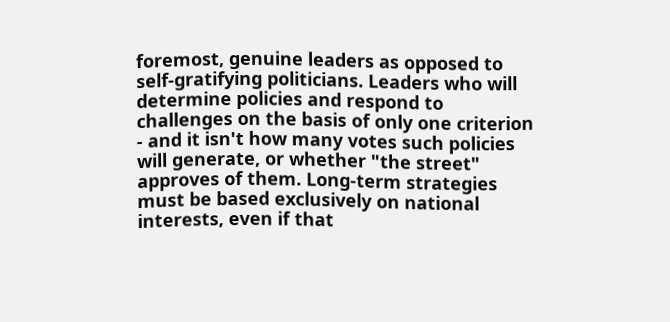foremost, genuine leaders as opposed to self-gratifying politicians. Leaders who will determine policies and respond to challenges on the basis of only one criterion - and it isn't how many votes such policies will generate, or whether "the street" approves of them. Long-term strategies must be based exclusively on national interests, even if that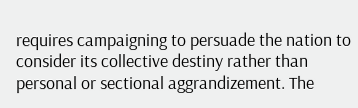requires campaigning to persuade the nation to consider its collective destiny rather than personal or sectional aggrandizement. The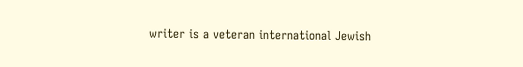writer is a veteran international Jewish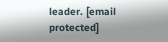leader. [email protected]